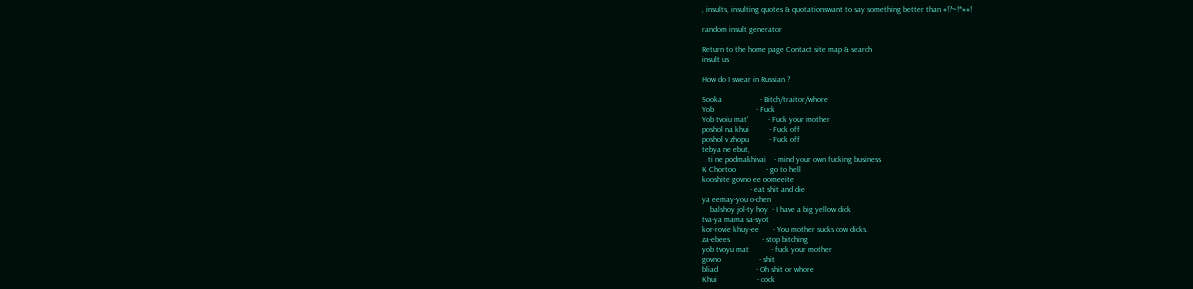, insults, insulting quotes & quotationswant to say something better than #!?~!*##!

random insult generator

Return to the home page Contact site map & search
insult us

How do I swear in Russian ?

Sooka                   - Bitch/traitor/whore
Yob                     - Fuck
Yob tvoiu mat'          - Fuck your mother
poshol na khui          - Fuck off
poshol v zhopu          - Fuck off
tebya ne ebut,
   ti ne podmakhivai    - mind your own fucking business
K Chortoo               - go to hell
kooshite govno ee oomeeite
                        - eat shit and die
ya eemay-you o-chen
    balshoy jol-ty hoy  - I have a big yellow dick
tva-ya mama sa-syot
kor-rovie khuy-ee       - You mother sucks cow dicks.
za-ebees                - stop bitching
yob tvoyu mat           - fuck your mother
govno                   - shit
bliad                   - Oh shit or whore
Khui                    - cock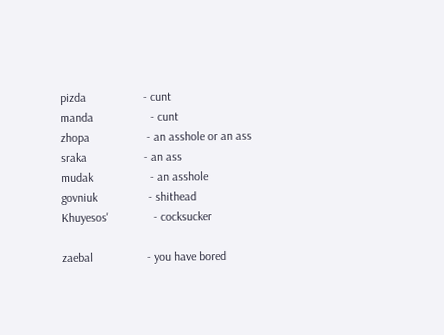pizda                   - cunt
manda                   - cunt
zhopa                   - an asshole or an ass
sraka                   - an ass
mudak                   - an asshole
govniuk                 - shithead
Khuyesos'               - cocksucker

zaebal                  - you have bored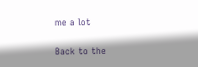me a lot

Back to the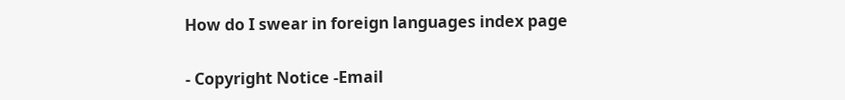How do I swear in foreign languages index page


- Copyright Notice -Email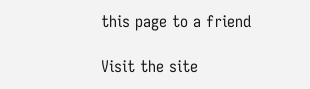this page to a friend

Visit the site